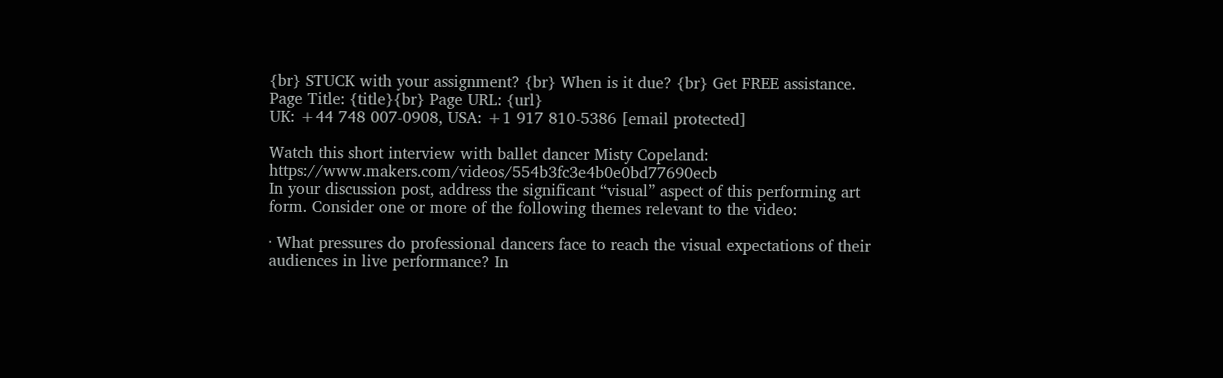{br} STUCK with your assignment? {br} When is it due? {br} Get FREE assistance. Page Title: {title}{br} Page URL: {url}
UK: +44 748 007-0908, USA: +1 917 810-5386 [email protected]

Watch this short interview with ballet dancer Misty Copeland: https://www.makers.com/videos/554b3fc3e4b0e0bd77690ecb
In your discussion post, address the significant “visual” aspect of this performing art form. Consider one or more of the following themes relevant to the video:

· What pressures do professional dancers face to reach the visual expectations of their audiences in live performance? In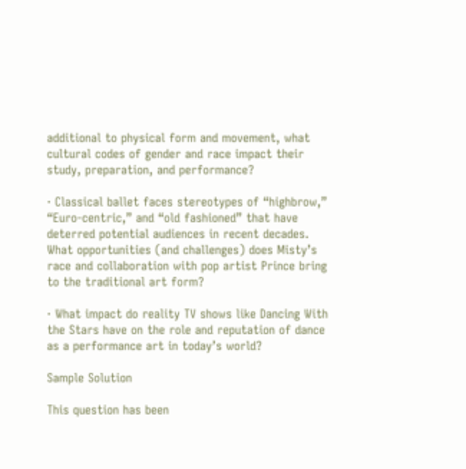additional to physical form and movement, what cultural codes of gender and race impact their study, preparation, and performance?

· Classical ballet faces stereotypes of “highbrow,” “Euro-centric,” and “old fashioned” that have deterred potential audiences in recent decades. What opportunities (and challenges) does Misty’s race and collaboration with pop artist Prince bring to the traditional art form?

· What impact do reality TV shows like Dancing With the Stars have on the role and reputation of dance as a performance art in today’s world?

Sample Solution

This question has been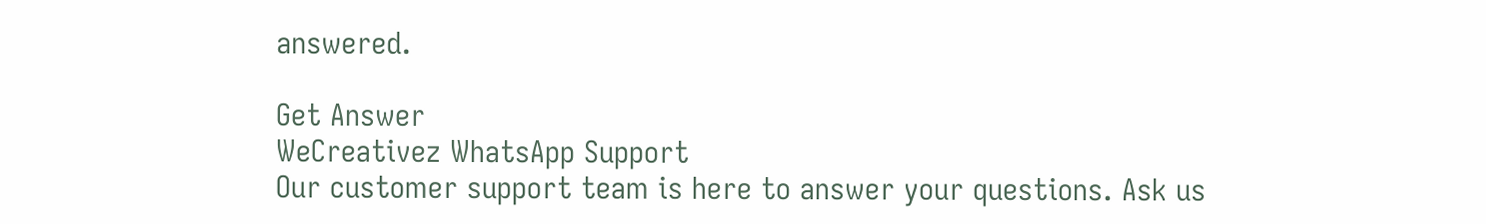answered.

Get Answer
WeCreativez WhatsApp Support
Our customer support team is here to answer your questions. Ask us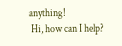anything!
 Hi, how can I help?